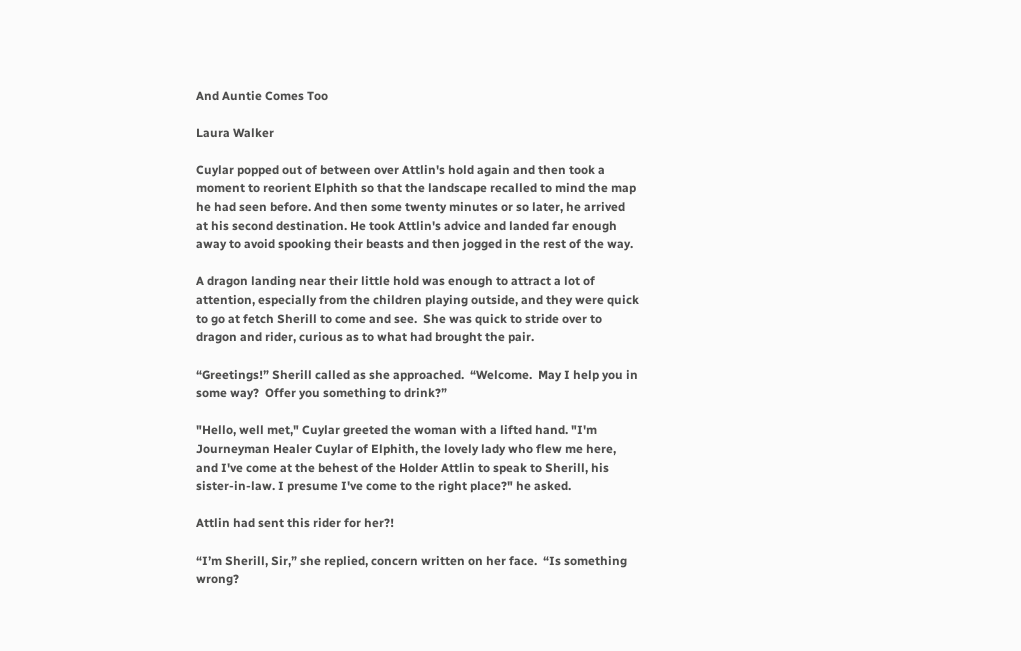And Auntie Comes Too

Laura Walker

Cuylar popped out of between over Attlin's hold again and then took a moment to reorient Elphith so that the landscape recalled to mind the map he had seen before. And then some twenty minutes or so later, he arrived at his second destination. He took Attlin's advice and landed far enough away to avoid spooking their beasts and then jogged in the rest of the way.

A dragon landing near their little hold was enough to attract a lot of attention, especially from the children playing outside, and they were quick to go at fetch Sherill to come and see.  She was quick to stride over to dragon and rider, curious as to what had brought the pair.

“Greetings!” Sherill called as she approached.  “Welcome.  May I help you in some way?  Offer you something to drink?”

"Hello, well met," Cuylar greeted the woman with a lifted hand. "I'm Journeyman Healer Cuylar of Elphith, the lovely lady who flew me here, and I've come at the behest of the Holder Attlin to speak to Sherill, his sister-in-law. I presume I've come to the right place?" he asked.

Attlin had sent this rider for her?!

“I’m Sherill, Sir,” she replied, concern written on her face.  “Is something wrong?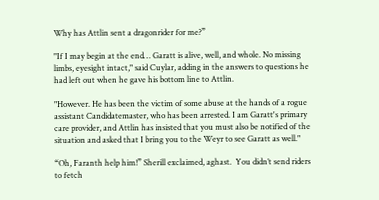Why has Attlin sent a dragonrider for me?”

"If I may begin at the end… Garatt is alive, well, and whole. No missing limbs, eyesight intact," said Cuylar, adding in the answers to questions he had left out when he gave his bottom line to Attlin.

"However. He has been the victim of some abuse at the hands of a rogue assistant Candidatemaster, who has been arrested. I am Garatt's primary care provider, and Attlin has insisted that you must also be notified of the situation and asked that I bring you to the Weyr to see Garatt as well."

“Oh, Faranth help him!” Sherill exclaimed, aghast.  You didn’t send riders to fetch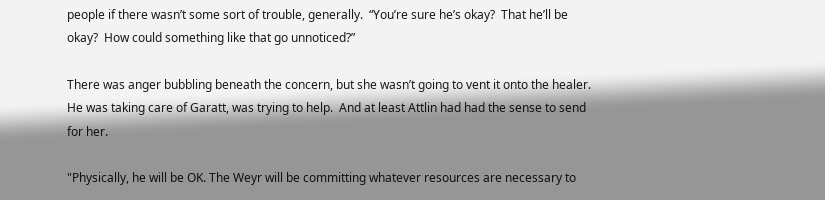people if there wasn’t some sort of trouble, generally.  “You’re sure he’s okay?  That he’ll be okay?  How could something like that go unnoticed?”

There was anger bubbling beneath the concern, but she wasn’t going to vent it onto the healer.  He was taking care of Garatt, was trying to help.  And at least Attlin had had the sense to send for her.

"Physically, he will be OK. The Weyr will be committing whatever resources are necessary to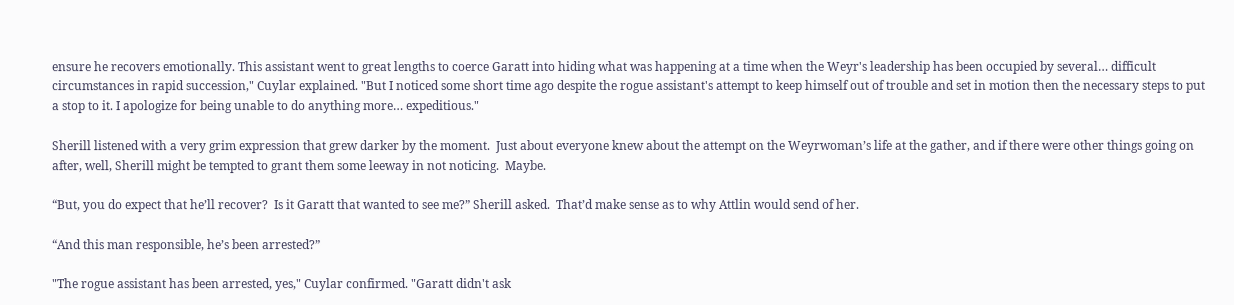ensure he recovers emotionally. This assistant went to great lengths to coerce Garatt into hiding what was happening at a time when the Weyr's leadership has been occupied by several… difficult circumstances in rapid succession," Cuylar explained. "But I noticed some short time ago despite the rogue assistant's attempt to keep himself out of trouble and set in motion then the necessary steps to put a stop to it. I apologize for being unable to do anything more… expeditious."

Sherill listened with a very grim expression that grew darker by the moment.  Just about everyone knew about the attempt on the Weyrwoman’s life at the gather, and if there were other things going on after, well, Sherill might be tempted to grant them some leeway in not noticing.  Maybe.

“But, you do expect that he’ll recover?  Is it Garatt that wanted to see me?” Sherill asked.  That’d make sense as to why Attlin would send of her.

“And this man responsible, he’s been arrested?”

"The rogue assistant has been arrested, yes," Cuylar confirmed. "Garatt didn't ask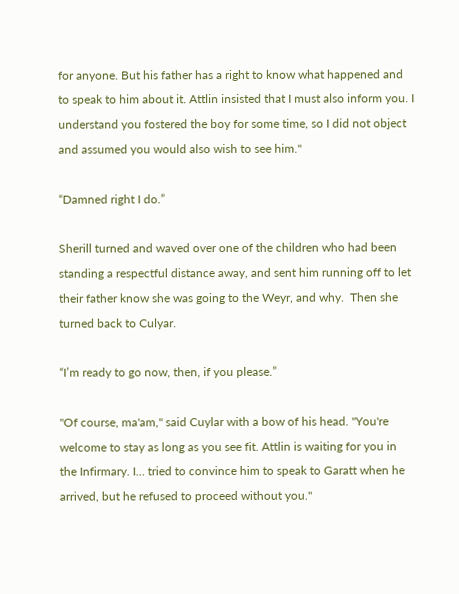for anyone. But his father has a right to know what happened and to speak to him about it. Attlin insisted that I must also inform you. I understand you fostered the boy for some time, so I did not object and assumed you would also wish to see him."

“Damned right I do.”

Sherill turned and waved over one of the children who had been standing a respectful distance away, and sent him running off to let their father know she was going to the Weyr, and why.  Then she turned back to Culyar.

“I’m ready to go now, then, if you please.”

"Of course, ma'am," said Cuylar with a bow of his head. "You're welcome to stay as long as you see fit. Attlin is waiting for you in the Infirmary. I… tried to convince him to speak to Garatt when he arrived, but he refused to proceed without you."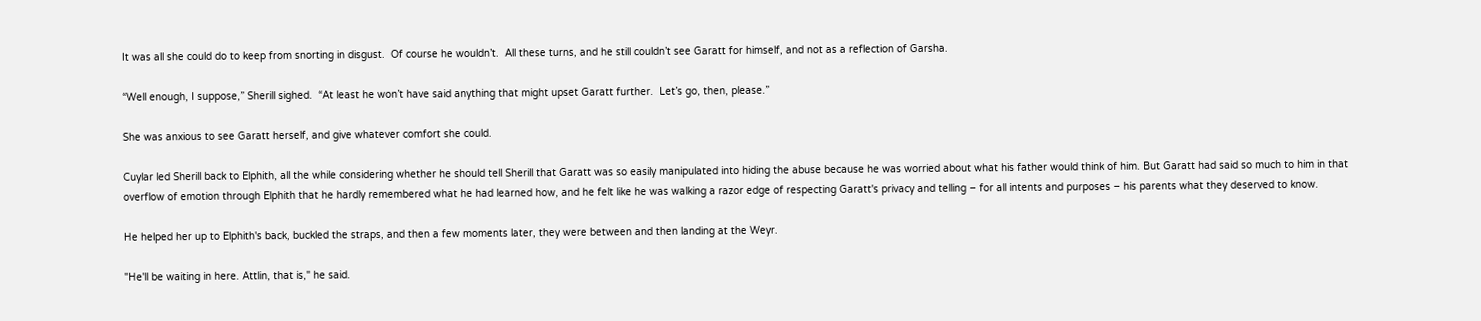It was all she could do to keep from snorting in disgust.  Of course he wouldn’t.  All these turns, and he still couldn’t see Garatt for himself, and not as a reflection of Garsha.

“Well enough, I suppose,” Sherill sighed.  “At least he won’t have said anything that might upset Garatt further.  Let’s go, then, please.”

She was anxious to see Garatt herself, and give whatever comfort she could.

Cuylar led Sherill back to Elphith, all the while considering whether he should tell Sherill that Garatt was so easily manipulated into hiding the abuse because he was worried about what his father would think of him. But Garatt had said so much to him in that overflow of emotion through Elphith that he hardly remembered what he had learned how, and he felt like he was walking a razor edge of respecting Garatt's privacy and telling – for all intents and purposes – his parents what they deserved to know.

He helped her up to Elphith's back, buckled the straps, and then a few moments later, they were between and then landing at the Weyr.

"He'll be waiting in here. Attlin, that is," he said.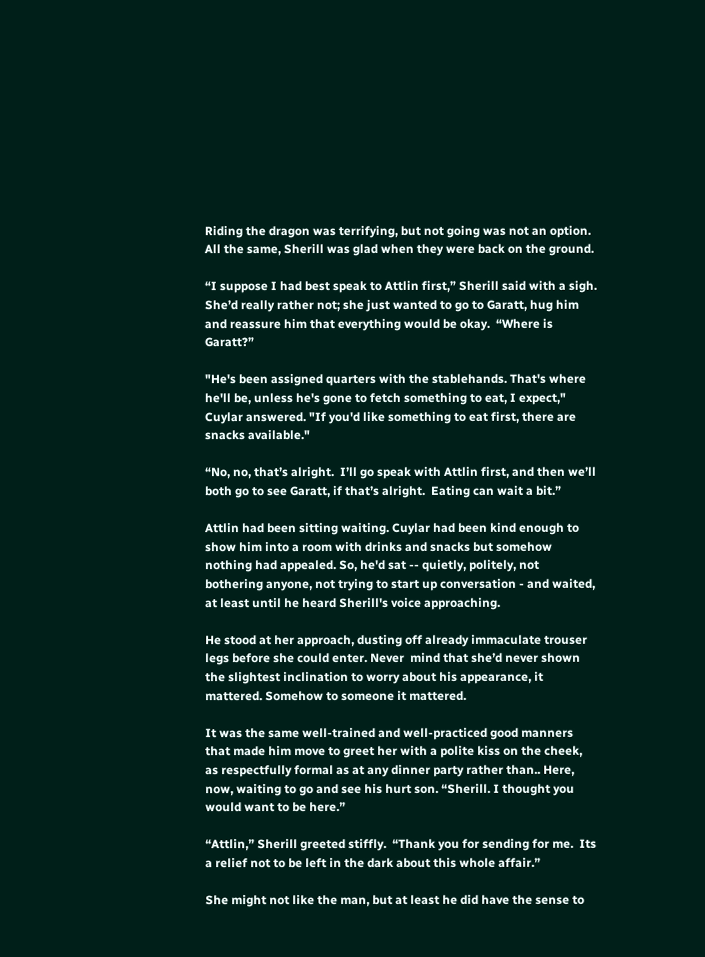Riding the dragon was terrifying, but not going was not an option.  All the same, Sherill was glad when they were back on the ground.

“I suppose I had best speak to Attlin first,” Sherill said with a sigh.  She’d really rather not; she just wanted to go to Garatt, hug him and reassure him that everything would be okay.  “Where is Garatt?”

"He's been assigned quarters with the stablehands. That's where he'll be, unless he's gone to fetch something to eat, I expect," Cuylar answered. "If you'd like something to eat first, there are snacks available."

“No, no, that’s alright.  I’ll go speak with Attlin first, and then we’ll both go to see Garatt, if that’s alright.  Eating can wait a bit.”

Attlin had been sitting waiting. Cuylar had been kind enough to show him into a room with drinks and snacks but somehow nothing had appealed. So, he'd sat -- quietly, politely, not bothering anyone, not trying to start up conversation - and waited, at least until he heard Sherill's voice approaching.

He stood at her approach, dusting off already immaculate trouser legs before she could enter. Never  mind that she’d never shown the slightest inclination to worry about his appearance, it mattered. Somehow to someone it mattered.

It was the same well-trained and well-practiced good manners that made him move to greet her with a polite kiss on the cheek, as respectfully formal as at any dinner party rather than.. Here, now, waiting to go and see his hurt son. “Sherill. I thought you would want to be here.”

“Attlin,” Sherill greeted stiffly.  “Thank you for sending for me.  Its a relief not to be left in the dark about this whole affair.”

She might not like the man, but at least he did have the sense to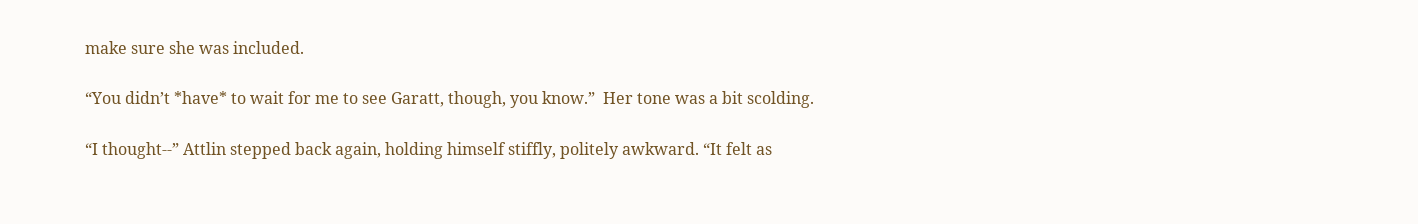make sure she was included.

“You didn’t *have* to wait for me to see Garatt, though, you know.”  Her tone was a bit scolding.

“I thought--” Attlin stepped back again, holding himself stiffly, politely awkward. “It felt as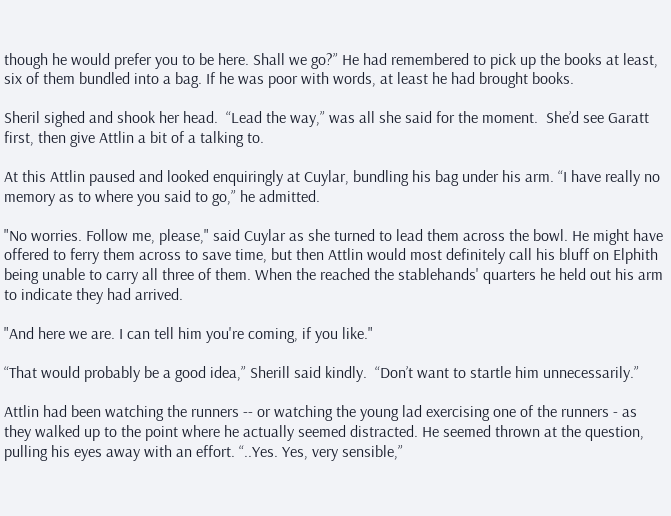though he would prefer you to be here. Shall we go?” He had remembered to pick up the books at least, six of them bundled into a bag. If he was poor with words, at least he had brought books.

Sheril sighed and shook her head.  “Lead the way,” was all she said for the moment.  She’d see Garatt first, then give Attlin a bit of a talking to.

At this Attlin paused and looked enquiringly at Cuylar, bundling his bag under his arm. “I have really no memory as to where you said to go,” he admitted.

"No worries. Follow me, please," said Cuylar as she turned to lead them across the bowl. He might have offered to ferry them across to save time, but then Attlin would most definitely call his bluff on Elphith being unable to carry all three of them. When the reached the stablehands' quarters he held out his arm to indicate they had arrived.

"And here we are. I can tell him you're coming, if you like."

“That would probably be a good idea,” Sherill said kindly.  “Don’t want to startle him unnecessarily.”

Attlin had been watching the runners -- or watching the young lad exercising one of the runners - as they walked up to the point where he actually seemed distracted. He seemed thrown at the question, pulling his eyes away with an effort. “..Yes. Yes, very sensible,”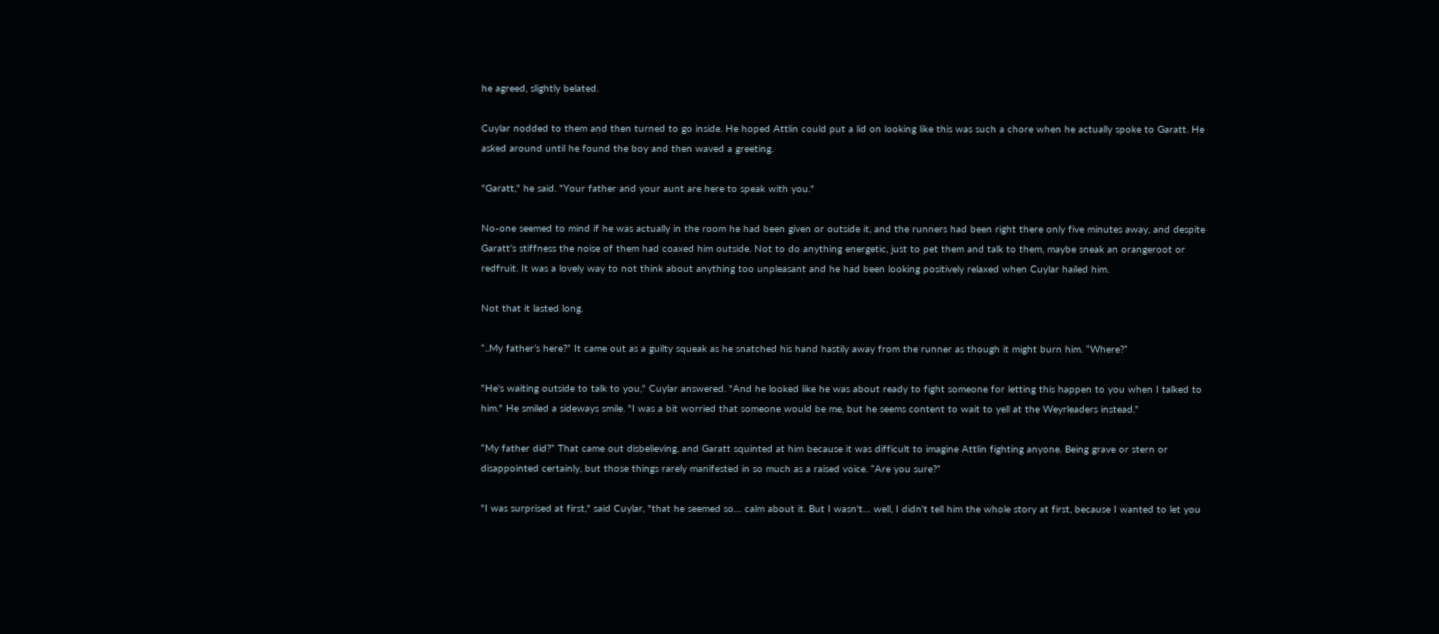he agreed, slightly belated.

Cuylar nodded to them and then turned to go inside. He hoped Attlin could put a lid on looking like this was such a chore when he actually spoke to Garatt. He asked around until he found the boy and then waved a greeting.

"Garatt," he said. "Your father and your aunt are here to speak with you."

No-one seemed to mind if he was actually in the room he had been given or outside it, and the runners had been right there only five minutes away, and despite Garatt’s stiffness the noise of them had coaxed him outside. Not to do anything energetic, just to pet them and talk to them, maybe sneak an orangeroot or redfruit. It was a lovely way to not think about anything too unpleasant and he had been looking positively relaxed when Cuylar hailed him.

Not that it lasted long.

“..My father’s here?” It came out as a guilty squeak as he snatched his hand hastily away from the runner as though it might burn him. “Where?”

"He's waiting outside to talk to you," Cuylar answered. "And he looked like he was about ready to fight someone for letting this happen to you when I talked to him." He smiled a sideways smile. "I was a bit worried that someone would be me, but he seems content to wait to yell at the Weyrleaders instead."

“My father did?” That came out disbelieving, and Garatt squinted at him because it was difficult to imagine Attlin fighting anyone. Being grave or stern or disappointed certainly, but those things rarely manifested in so much as a raised voice. “Are you sure?”

"I was surprised at first," said Cuylar, "that he seemed so… calm about it. But I wasn't… well, I didn't tell him the whole story at first, because I wanted to let you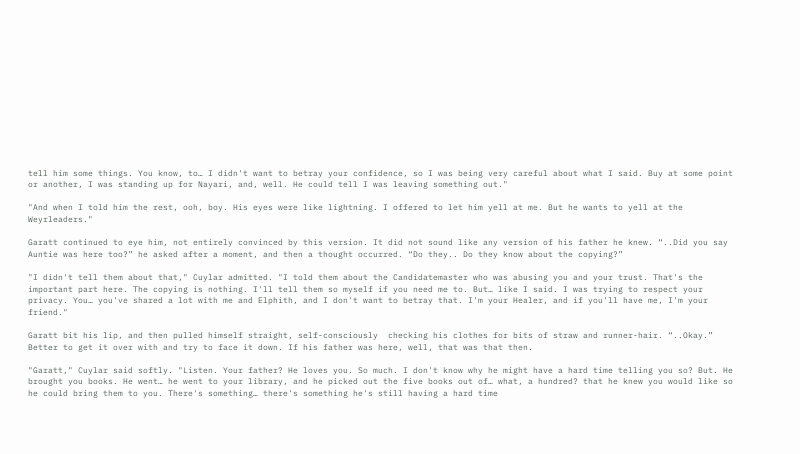tell him some things. You know, to… I didn't want to betray your confidence, so I was being very careful about what I said. Buy at some point or another, I was standing up for Nayari, and, well. He could tell I was leaving something out."

"And when I told him the rest, ooh, boy. His eyes were like lightning. I offered to let him yell at me. But he wants to yell at the Weyrleaders."

Garatt continued to eye him, not entirely convinced by this version. It did not sound like any version of his father he knew. “..Did you say Auntie was here too?” he asked after a moment, and then a thought occurred. “Do they.. Do they know about the copying?”

"I didn't tell them about that," Cuylar admitted. "I told them about the Candidatemaster who was abusing you and your trust. That's the important part here. The copying is nothing. I'll tell them so myself if you need me to. But… like I said. I was trying to respect your privacy. You… you've shared a lot with me and Elphith, and I don't want to betray that. I'm your Healer, and if you'll have me, I'm your friend."

Garatt bit his lip, and then pulled himself straight, self-consciously  checking his clothes for bits of straw and runner-hair. “..Okay.” Better to get it over with and try to face it down. If his father was here, well, that was that then.

"Garatt," Cuylar said softly. "Listen. Your father? He loves you. So much. I don't know why he might have a hard time telling you so? But. He brought you books. He went… he went to your library, and he picked out the five books out of… what, a hundred? that he knew you would like so he could bring them to you. There's something… there's something he's still having a hard time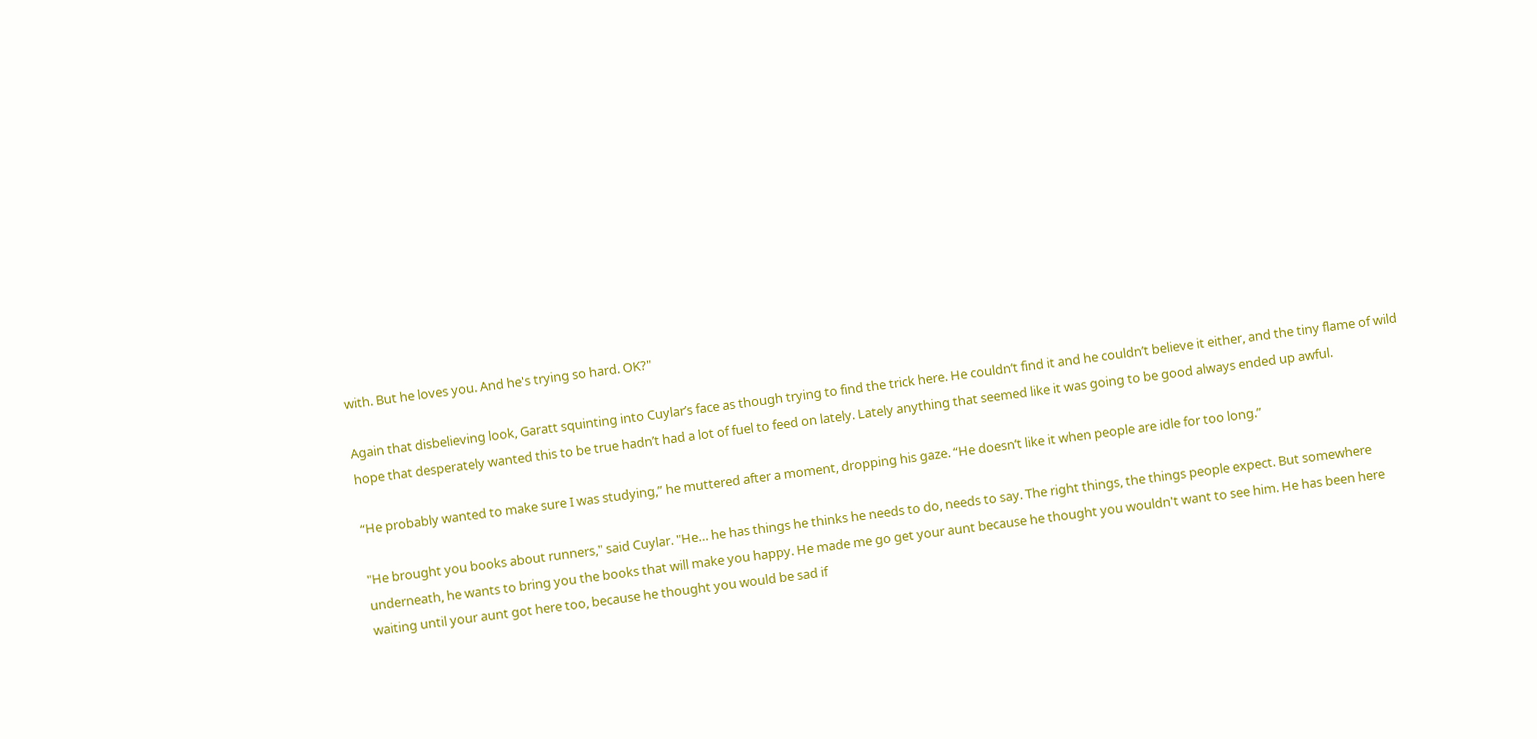with. But he loves you. And he's trying so hard. OK?"

Again that disbelieving look, Garatt squinting into Cuylar’s face as though trying to find the trick here. He couldn’t find it and he couldn’t believe it either, and the tiny flame of wild hope that desperately wanted this to be true hadn’t had a lot of fuel to feed on lately. Lately anything that seemed like it was going to be good always ended up awful.

“He probably wanted to make sure I was studying,” he muttered after a moment, dropping his gaze. “He doesn’t like it when people are idle for too long.”

"He brought you books about runners," said Cuylar. "He… he has things he thinks he needs to do, needs to say. The right things, the things people expect. But somewhere underneath, he wants to bring you the books that will make you happy. He made me go get your aunt because he thought you wouldn't want to see him. He has been here waiting until your aunt got here too, because he thought you would be sad if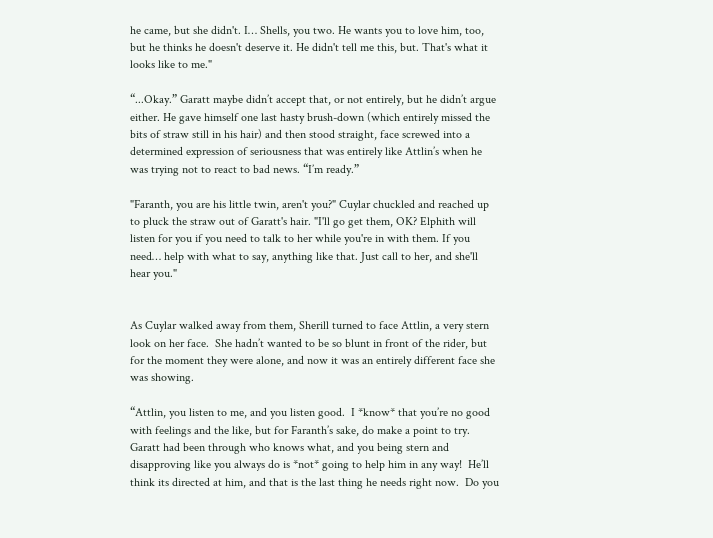he came, but she didn't. I… Shells, you two. He wants you to love him, too, but he thinks he doesn't deserve it. He didn't tell me this, but. That's what it looks like to me."

“...Okay.” Garatt maybe didn’t accept that, or not entirely, but he didn’t argue either. He gave himself one last hasty brush-down (which entirely missed the bits of straw still in his hair) and then stood straight, face screwed into a determined expression of seriousness that was entirely like Attlin’s when he was trying not to react to bad news. “I’m ready.”

"Faranth, you are his little twin, aren't you?" Cuylar chuckled and reached up to pluck the straw out of Garatt's hair. "I'll go get them, OK? Elphith will listen for you if you need to talk to her while you're in with them. If you need… help with what to say, anything like that. Just call to her, and she'll hear you."


As Cuylar walked away from them, Sherill turned to face Attlin, a very stern look on her face.  She hadn’t wanted to be so blunt in front of the rider, but for the moment they were alone, and now it was an entirely different face she was showing.

“Attlin, you listen to me, and you listen good.  I *know* that you’re no good with feelings and the like, but for Faranth’s sake, do make a point to try.  Garatt had been through who knows what, and you being stern and disapproving like you always do is *not* going to help him in any way!  He’ll think its directed at him, and that is the last thing he needs right now.  Do you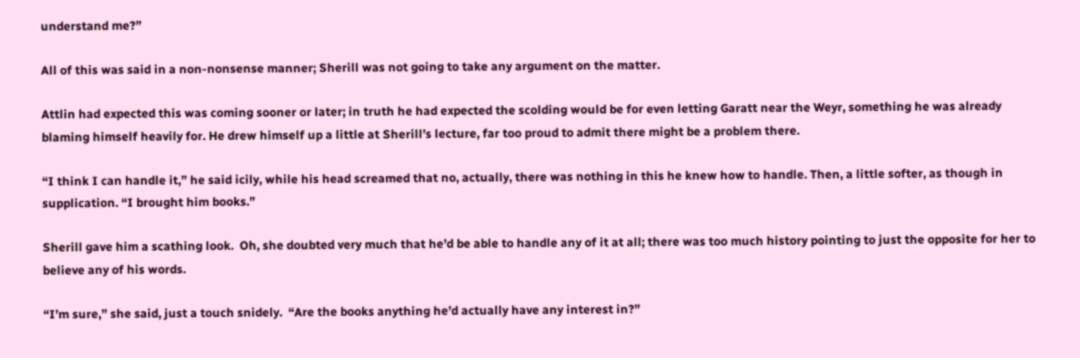understand me?”

All of this was said in a non-nonsense manner; Sherill was not going to take any argument on the matter.

Attlin had expected this was coming sooner or later; in truth he had expected the scolding would be for even letting Garatt near the Weyr, something he was already blaming himself heavily for. He drew himself up a little at Sherill’s lecture, far too proud to admit there might be a problem there.

“I think I can handle it,” he said icily, while his head screamed that no, actually, there was nothing in this he knew how to handle. Then, a little softer, as though in supplication. “I brought him books.”

Sherill gave him a scathing look.  Oh, she doubted very much that he’d be able to handle any of it at all; there was too much history pointing to just the opposite for her to believe any of his words.

“I’m sure,” she said, just a touch snidely.  “Are the books anything he’d actually have any interest in?”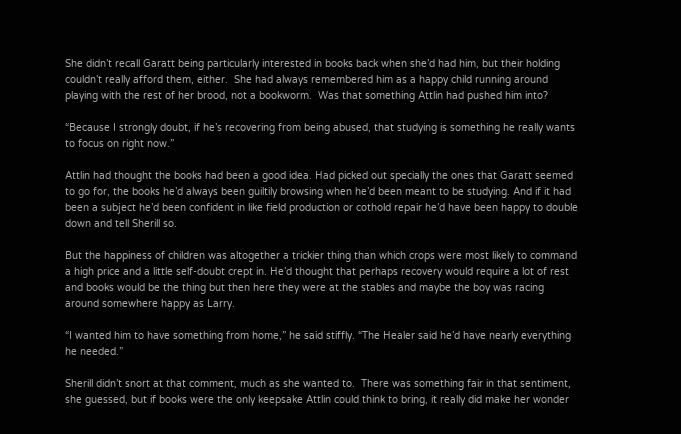She didn’t recall Garatt being particularly interested in books back when she’d had him, but their holding couldn’t really afford them, either.  She had always remembered him as a happy child running around playing with the rest of her brood, not a bookworm.  Was that something Attlin had pushed him into?

“Because I strongly doubt, if he’s recovering from being abused, that studying is something he really wants to focus on right now.”

Attlin had thought the books had been a good idea. Had picked out specially the ones that Garatt seemed to go for, the books he’d always been guiltily browsing when he’d been meant to be studying. And if it had been a subject he’d been confident in like field production or cothold repair he’d have been happy to double down and tell Sherill so.

But the happiness of children was altogether a trickier thing than which crops were most likely to command a high price and a little self-doubt crept in. He’d thought that perhaps recovery would require a lot of rest and books would be the thing but then here they were at the stables and maybe the boy was racing around somewhere happy as Larry.

“I wanted him to have something from home,” he said stiffly. “The Healer said he’d have nearly everything he needed.”

Sherill didn’t snort at that comment, much as she wanted to.  There was something fair in that sentiment, she guessed, but if books were the only keepsake Attlin could think to bring, it really did make her wonder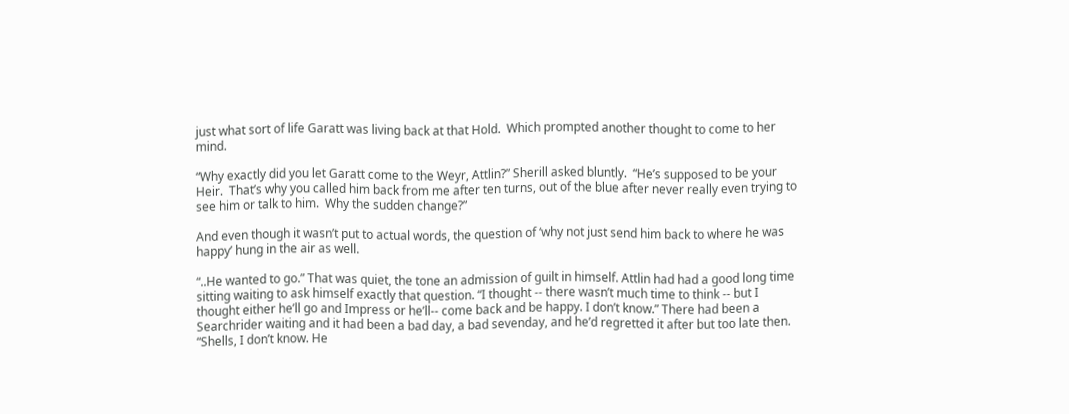just what sort of life Garatt was living back at that Hold.  Which prompted another thought to come to her mind.

“Why exactly did you let Garatt come to the Weyr, Attlin?” Sherill asked bluntly.  “He’s supposed to be your Heir.  That’s why you called him back from me after ten turns, out of the blue after never really even trying to see him or talk to him.  Why the sudden change?”

And even though it wasn’t put to actual words, the question of ‘why not just send him back to where he was happy’ hung in the air as well.

“..He wanted to go.” That was quiet, the tone an admission of guilt in himself. Attlin had had a good long time sitting waiting to ask himself exactly that question. “I thought -- there wasn’t much time to think -- but I thought either he’ll go and Impress or he’ll-- come back and be happy. I don’t know.” There had been a Searchrider waiting and it had been a bad day, a bad sevenday, and he’d regretted it after but too late then. “Shells, I don’t know. He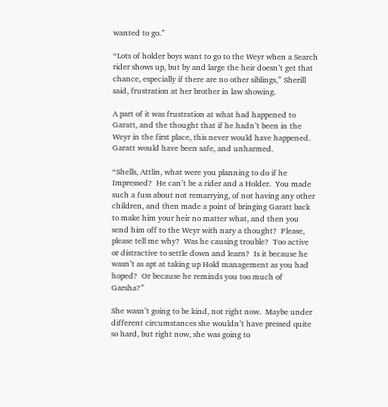wanted to go.”

“Lots of holder boys want to go to the Weyr when a Search rider shows up, but by and large the heir doesn’t get that chance, especially if there are no other siblings,” Sherill said, frustration at her brother in law showing.

A part of it was frustration at what had happened to Garatt, and the thought that if he hadn’t been in the Weyr in the first place, this never would have happened.  Garatt would have been safe, and unharmed.

“Shells, Attlin, what were you planning to do if he Impressed?  He can’t be a rider and a Holder.  You made such a fuss about not remarrying, of not having any other children, and then made a point of bringing Garatt back to make him your heir no matter what, and then you send him off to the Weyr with nary a thought?  Please, please tell me why?  Was he causing trouble?  Too active or distractive to settle down and learn?  Is it because he wasn’t as apt at taking up Hold management as you had hoped?  Or because he reminds you too much of Garsha?”

She wasn’t going to be kind, not right now.  Maybe under different circumstances she wouldn’t have pressed quite so hard, but right now, she was going to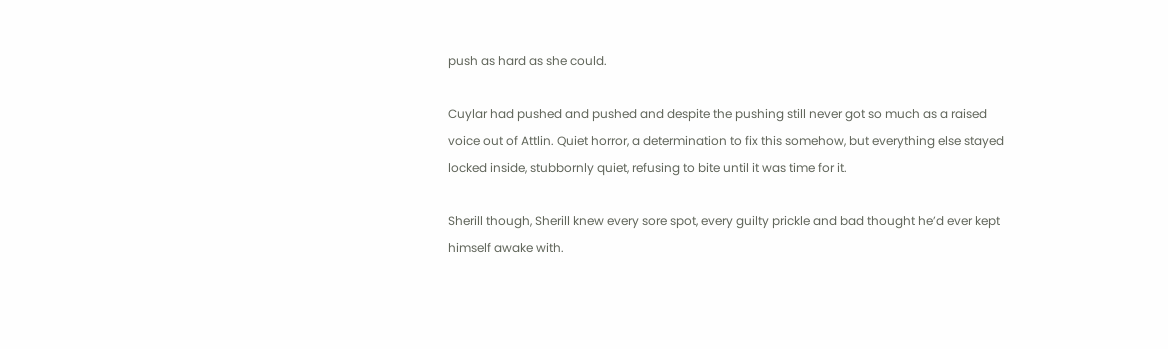push as hard as she could.

Cuylar had pushed and pushed and despite the pushing still never got so much as a raised voice out of Attlin. Quiet horror, a determination to fix this somehow, but everything else stayed locked inside, stubbornly quiet, refusing to bite until it was time for it.

Sherill though, Sherill knew every sore spot, every guilty prickle and bad thought he’d ever kept himself awake with.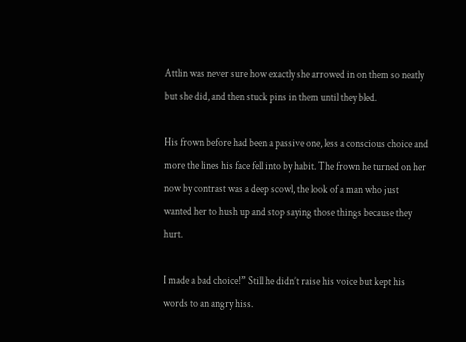Attlin was never sure how exactly she arrowed in on them so neatly but she did, and then stuck pins in them until they bled.

His frown before had been a passive one, less a conscious choice and more the lines his face fell into by habit. The frown he turned on her now by contrast was a deep scowl, the look of a man who just wanted her to hush up and stop saying those things because they hurt.

I made a bad choice!” Still he didn’t raise his voice but kept his words to an angry hiss.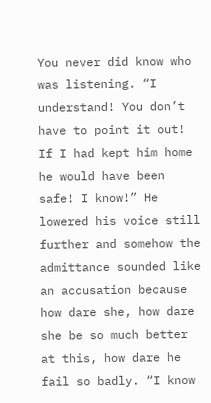You never did know who was listening. “I understand! You don’t have to point it out! If I had kept him home he would have been safe! I know!” He lowered his voice still further and somehow the admittance sounded like an accusation because how dare she, how dare she be so much better at this, how dare he fail so badly. “I know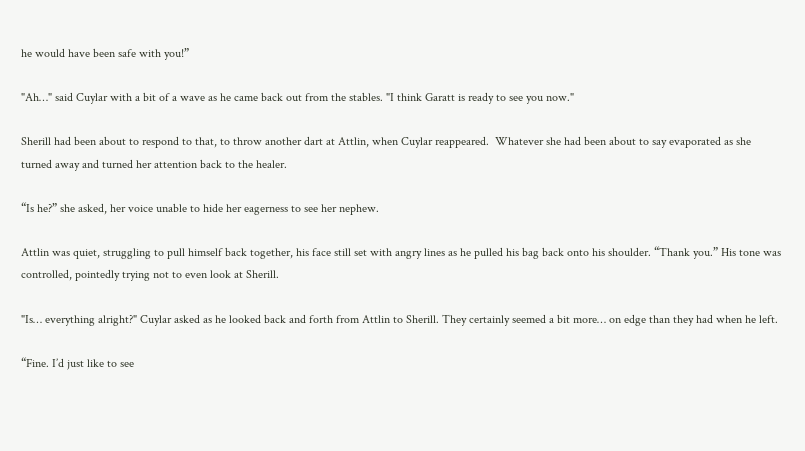he would have been safe with you!”

"Ah…" said Cuylar with a bit of a wave as he came back out from the stables. "I think Garatt is ready to see you now."

Sherill had been about to respond to that, to throw another dart at Attlin, when Cuylar reappeared.  Whatever she had been about to say evaporated as she turned away and turned her attention back to the healer.

“Is he?” she asked, her voice unable to hide her eagerness to see her nephew.

Attlin was quiet, struggling to pull himself back together, his face still set with angry lines as he pulled his bag back onto his shoulder. “Thank you.” His tone was controlled, pointedly trying not to even look at Sherill.

"Is… everything alright?" Cuylar asked as he looked back and forth from Attlin to Sherill. They certainly seemed a bit more… on edge than they had when he left.

“Fine. I’d just like to see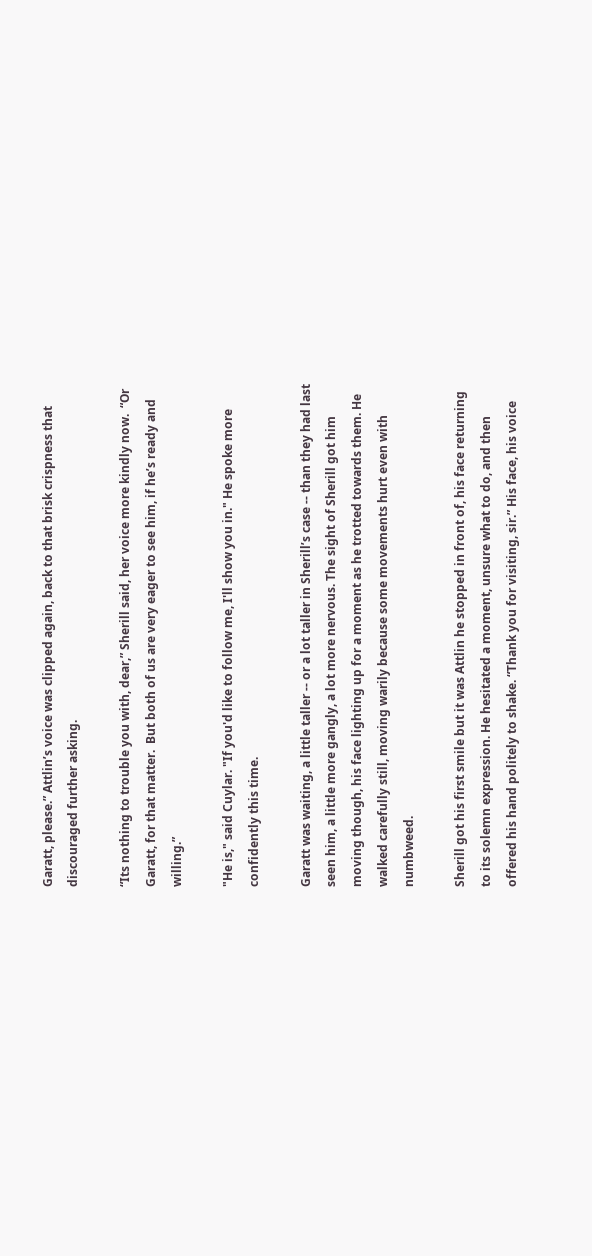Garatt, please.” Attlin’s voice was clipped again, back to that brisk crispness that discouraged further asking.

“Its nothing to trouble you with, dear,” Sherill said, her voice more kindly now.  “Or Garatt, for that matter.  But both of us are very eager to see him, if he’s ready and willing.”

"He is," said Cuylar. "If you'd like to follow me, I'll show you in." He spoke more confidently this time.

Garatt was waiting, a little taller -- or a lot taller in Sherill’s case -- than they had last seen him, a little more gangly, a lot more nervous. The sight of Sherill got him moving though, his face lighting up for a moment as he trotted towards them. He walked carefully still, moving warily because some movements hurt even with numbweed.

Sherill got his first smile but it was Attlin he stopped in front of, his face returning to its solemn expression. He hesitated a moment, unsure what to do, and then offered his hand politely to shake. “Thank you for visiting, sir.” His face, his voice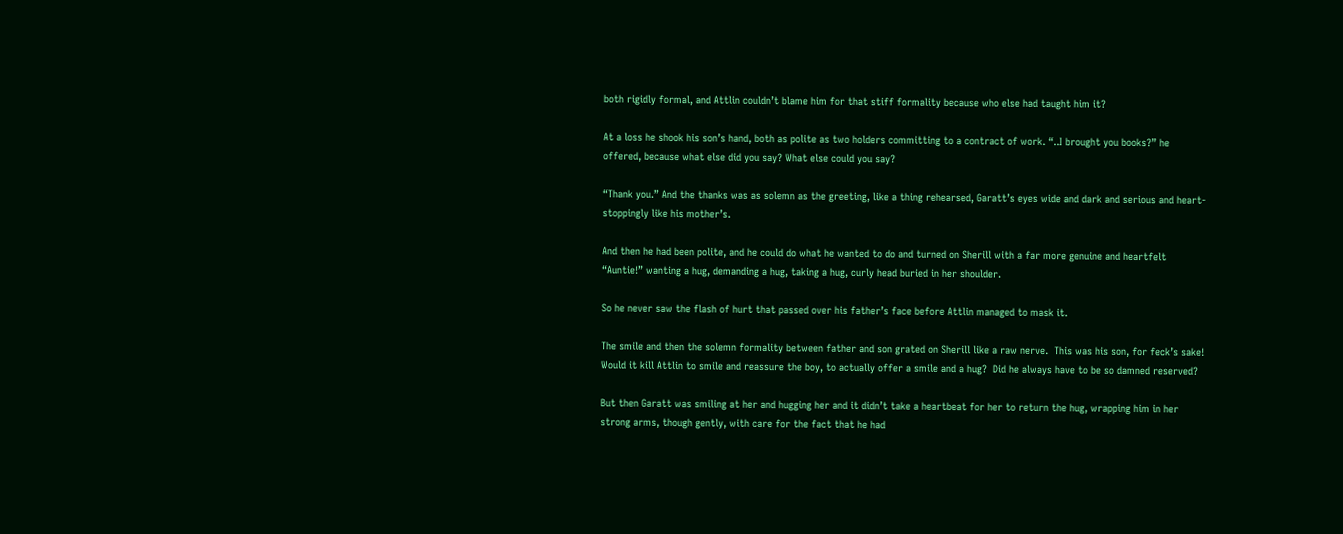both rigidly formal, and Attlin couldn’t blame him for that stiff formality because who else had taught him it?

At a loss he shook his son’s hand, both as polite as two holders committing to a contract of work. “..I brought you books?” he offered, because what else did you say? What else could you say?

“Thank you.” And the thanks was as solemn as the greeting, like a thing rehearsed, Garatt’s eyes wide and dark and serious and heart-stoppingly like his mother’s.

And then he had been polite, and he could do what he wanted to do and turned on Sherill with a far more genuine and heartfelt “Auntie!” wanting a hug, demanding a hug, taking a hug, curly head buried in her shoulder.

So he never saw the flash of hurt that passed over his father’s face before Attlin managed to mask it.

The smile and then the solemn formality between father and son grated on Sherill like a raw nerve.  This was his son, for feck’s sake!  Would it kill Attlin to smile and reassure the boy, to actually offer a smile and a hug?  Did he always have to be so damned reserved?

But then Garatt was smiling at her and hugging her and it didn’t take a heartbeat for her to return the hug, wrapping him in her strong arms, though gently, with care for the fact that he had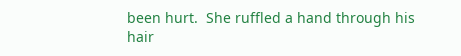been hurt.  She ruffled a hand through his hair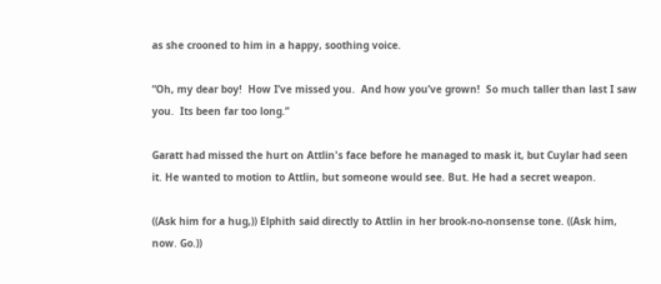as she crooned to him in a happy, soothing voice.

“Oh, my dear boy!  How I’ve missed you.  And how you’ve grown!  So much taller than last I saw you.  Its been far too long.”

Garatt had missed the hurt on Attlin's face before he managed to mask it, but Cuylar had seen it. He wanted to motion to Attlin, but someone would see. But. He had a secret weapon.

((Ask him for a hug,)) Elphith said directly to Attlin in her brook-no-nonsense tone. ((Ask him, now. Go.))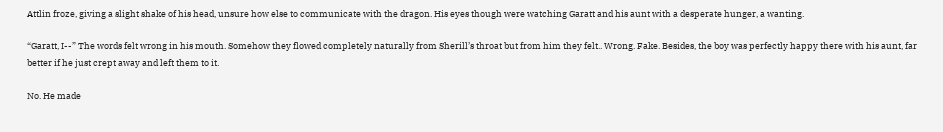Attlin froze, giving a slight shake of his head, unsure how else to communicate with the dragon. His eyes though were watching Garatt and his aunt with a desperate hunger, a wanting.

“Garatt, I--” The words felt wrong in his mouth. Somehow they flowed completely naturally from Sherill’s throat but from him they felt.. Wrong. Fake. Besides, the boy was perfectly happy there with his aunt, far better if he just crept away and left them to it.

No. He made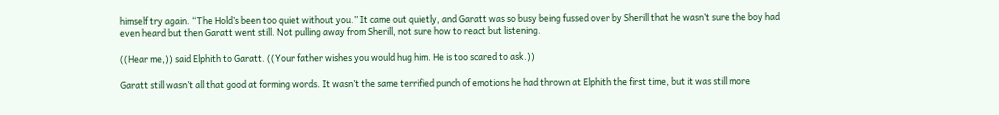himself try again. “The Hold’s been too quiet without you.” It came out quietly, and Garatt was so busy being fussed over by Sherill that he wasn’t sure the boy had even heard but then Garatt went still. Not pulling away from Sherill, not sure how to react but listening.

((Hear me,)) said Elphith to Garatt. ((Your father wishes you would hug him. He is too scared to ask.))

Garatt still wasn’t all that good at forming words. It wasn’t the same terrified punch of emotions he had thrown at Elphith the first time, but it was still more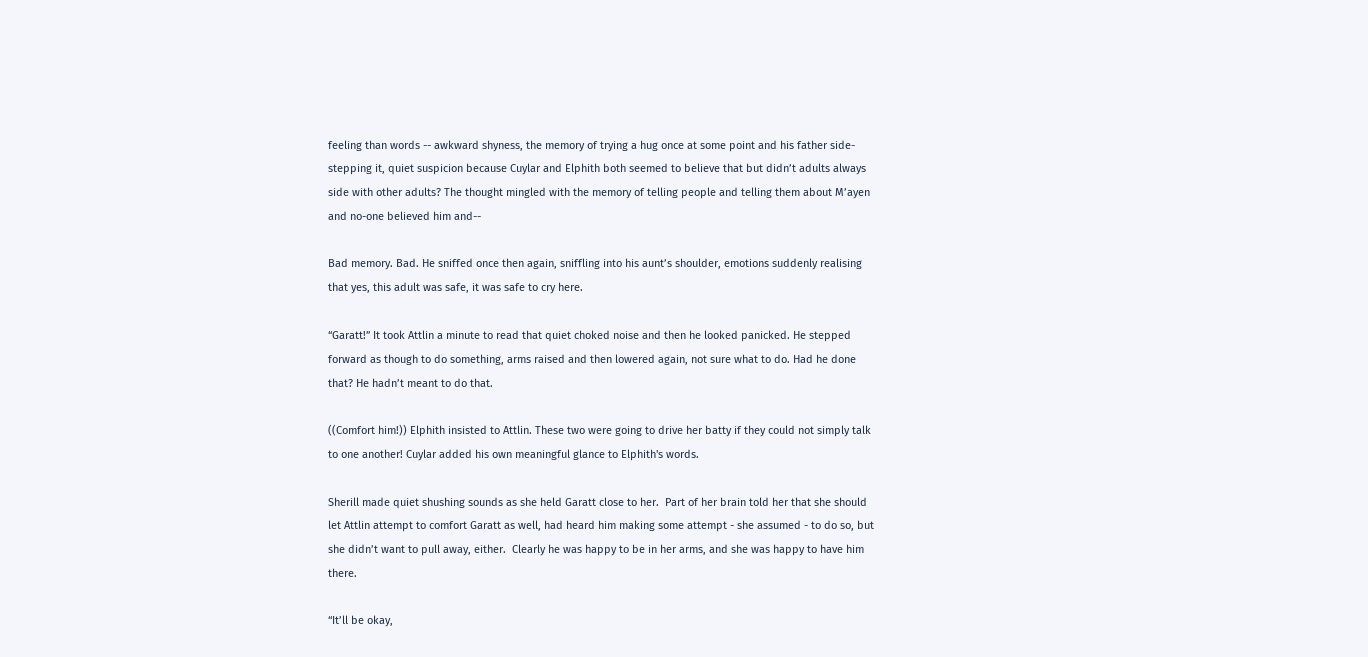feeling than words -- awkward shyness, the memory of trying a hug once at some point and his father side-stepping it, quiet suspicion because Cuylar and Elphith both seemed to believe that but didn’t adults always side with other adults? The thought mingled with the memory of telling people and telling them about M’ayen and no-one believed him and--

Bad memory. Bad. He sniffed once then again, sniffling into his aunt’s shoulder, emotions suddenly realising that yes, this adult was safe, it was safe to cry here.

“Garatt!” It took Attlin a minute to read that quiet choked noise and then he looked panicked. He stepped forward as though to do something, arms raised and then lowered again, not sure what to do. Had he done that? He hadn’t meant to do that.

((Comfort him!)) Elphith insisted to Attlin. These two were going to drive her batty if they could not simply talk to one another! Cuylar added his own meaningful glance to Elphith's words.

Sherill made quiet shushing sounds as she held Garatt close to her.  Part of her brain told her that she should let Attlin attempt to comfort Garatt as well, had heard him making some attempt - she assumed - to do so, but she didn’t want to pull away, either.  Clearly he was happy to be in her arms, and she was happy to have him there.

“It’ll be okay,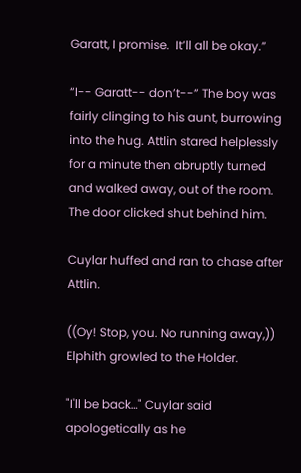Garatt, I promise.  It’ll all be okay.”

“I-- Garatt-- don’t--” The boy was fairly clinging to his aunt, burrowing into the hug. Attlin stared helplessly for a minute then abruptly turned and walked away, out of the room. The door clicked shut behind him.

Cuylar huffed and ran to chase after Attlin.

((Oy! Stop, you. No running away,)) Elphith growled to the Holder.

"I'll be back…" Cuylar said apologetically as he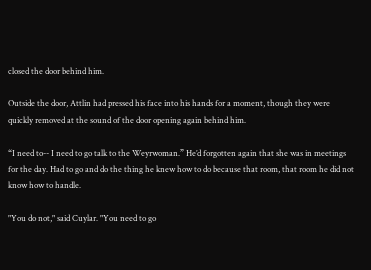closed the door behind him.

Outside the door, Attlin had pressed his face into his hands for a moment, though they were quickly removed at the sound of the door opening again behind him.

“I need to-- I need to go talk to the Weyrwoman.” He’d forgotten again that she was in meetings for the day. Had to go and do the thing he knew how to do because that room, that room he did not know how to handle.

"You do not," said Cuylar. "You need to go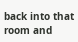back into that room and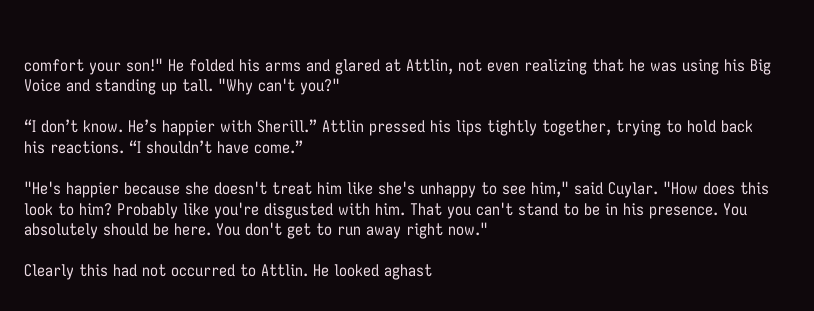comfort your son!" He folded his arms and glared at Attlin, not even realizing that he was using his Big Voice and standing up tall. "Why can't you?"

“I don’t know. He’s happier with Sherill.” Attlin pressed his lips tightly together, trying to hold back his reactions. “I shouldn’t have come.”

"He's happier because she doesn't treat him like she's unhappy to see him," said Cuylar. "How does this look to him? Probably like you're disgusted with him. That you can't stand to be in his presence. You absolutely should be here. You don't get to run away right now."

Clearly this had not occurred to Attlin. He looked aghast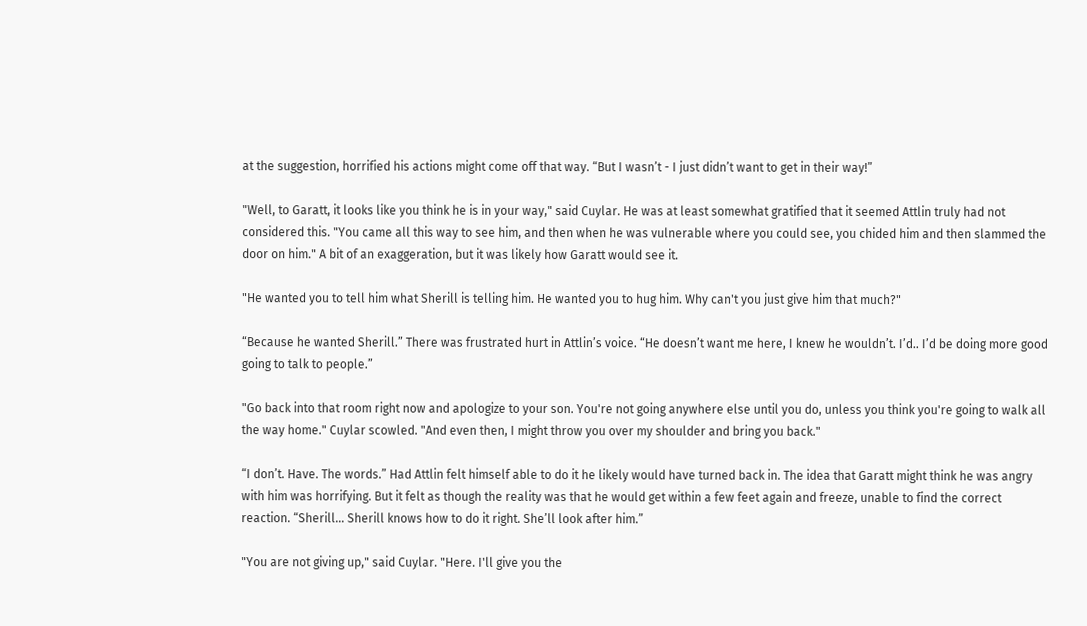at the suggestion, horrified his actions might come off that way. “But I wasn’t - I just didn’t want to get in their way!”

"Well, to Garatt, it looks like you think he is in your way," said Cuylar. He was at least somewhat gratified that it seemed Attlin truly had not considered this. "You came all this way to see him, and then when he was vulnerable where you could see, you chided him and then slammed the door on him." A bit of an exaggeration, but it was likely how Garatt would see it.

"He wanted you to tell him what Sherill is telling him. He wanted you to hug him. Why can't you just give him that much?"

“Because he wanted Sherill.” There was frustrated hurt in Attlin’s voice. “He doesn’t want me here, I knew he wouldn’t. I’d.. I’d be doing more good going to talk to people.”

"Go back into that room right now and apologize to your son. You're not going anywhere else until you do, unless you think you're going to walk all the way home." Cuylar scowled. "And even then, I might throw you over my shoulder and bring you back."

“I don’t. Have. The words.” Had Attlin felt himself able to do it he likely would have turned back in. The idea that Garatt might think he was angry with him was horrifying. But it felt as though the reality was that he would get within a few feet again and freeze, unable to find the correct reaction. “Sherill… Sherill knows how to do it right. She’ll look after him.”

"You are not giving up," said Cuylar. "Here. I'll give you the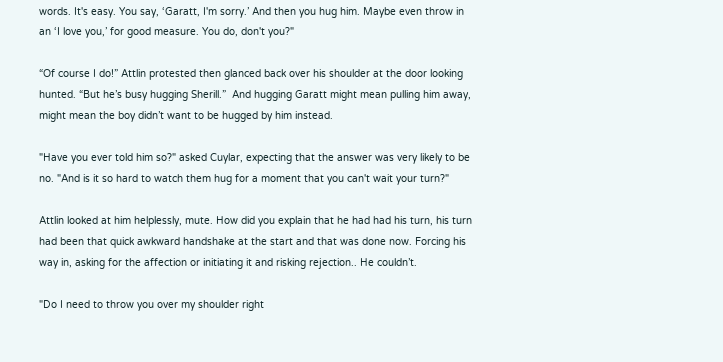words. It's easy. You say, ‘Garatt, I'm sorry.’ And then you hug him. Maybe even throw in an ‘I love you,’ for good measure. You do, don't you?"

“Of course I do!” Attlin protested then glanced back over his shoulder at the door looking hunted. “But he’s busy hugging Sherill.”  And hugging Garatt might mean pulling him away, might mean the boy didn’t want to be hugged by him instead.

"Have you ever told him so?" asked Cuylar, expecting that the answer was very likely to be no. "And is it so hard to watch them hug for a moment that you can't wait your turn?"

Attlin looked at him helplessly, mute. How did you explain that he had had his turn, his turn had been that quick awkward handshake at the start and that was done now. Forcing his way in, asking for the affection or initiating it and risking rejection.. He couldn’t.

"Do I need to throw you over my shoulder right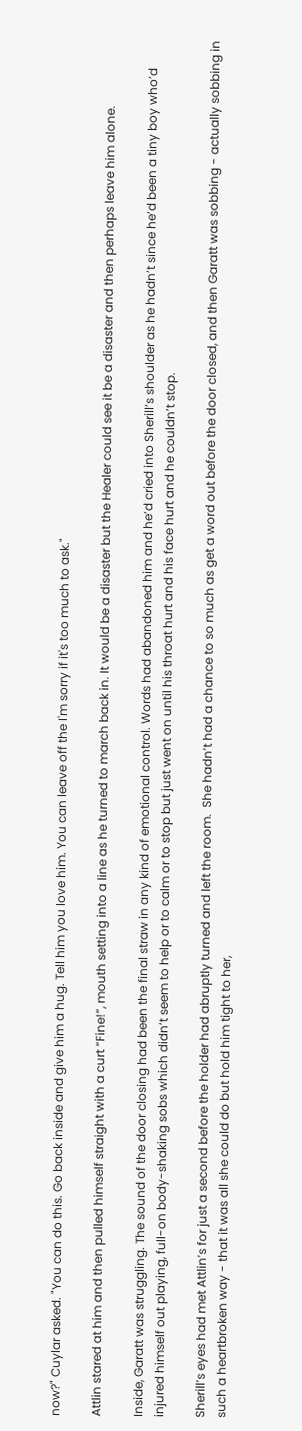now?" Cuylar asked. "You can do this. Go back inside and give him a hug. Tell him you love him. You can leave off the I'm sorry if it's too much to ask."

Attlin stared at him and then pulled himself straight with a curt “Fine!”, mouth setting into a line as he turned to march back in. It would be a disaster but the Healer could see it be a disaster and then perhaps leave him alone.

Inside, Garatt was struggling. The sound of the door closing had been the final straw in any kind of emotional control. Words had abandoned him and he’d cried into Sherill’s shoulder as he hadn’t since he’d been a tiny boy who’d injured himself out playing, full-on body-shaking sobs which didn’t seem to help or to calm or to stop but just went on until his throat hurt and his face hurt and he couldn’t stop.

Sherill’s eyes had met Attlin’s for just a second before the holder had abruptly turned and left the room.  She hadn’t had a chance to so much as get a word out before the door closed, and then Garatt was sobbing - actually sobbing in such a heartbroken way - that it was all she could do but hold him tight to her,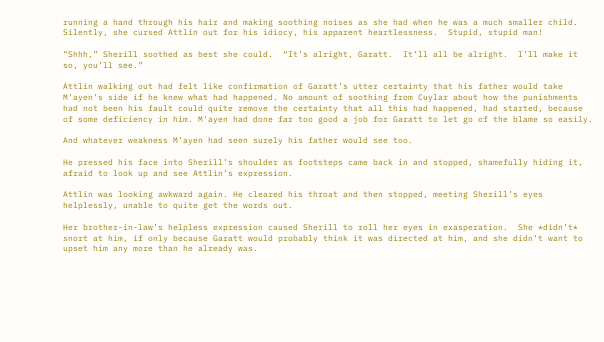running a hand through his hair and making soothing noises as she had when he was a much smaller child.  Silently, she cursed Attlin out for his idiocy, his apparent heartlessness.  Stupid, stupid man!

“Shhh,” Sherill soothed as best she could.  “It’s alright, Garatt.  It’ll all be alright.  I’ll make it so, you’ll see.”

Attlin walking out had felt like confirmation of Garatt’s utter certainty that his father would take M’ayen’s side if he knew what had happened. No amount of soothing from Cuylar about how the punishments had not been his fault could quite remove the certainty that all this had happened, had started, because of some deficiency in him. M’ayen had done far too good a job for Garatt to let go of the blame so easily.

And whatever weakness M’ayen had seen surely his father would see too.

He pressed his face into Sherill’s shoulder as footsteps came back in and stopped, shamefully hiding it, afraid to look up and see Attlin’s expression.

Attlin was looking awkward again. He cleared his throat and then stopped, meeting Sherill’s eyes helplessly, unable to quite get the words out.

Her brother-in-law’s helpless expression caused Sherill to roll her eyes in exasperation.  She *didn’t* snort at him, if only because Garatt would probably think it was directed at him, and she didn’t want to upset him any more than he already was.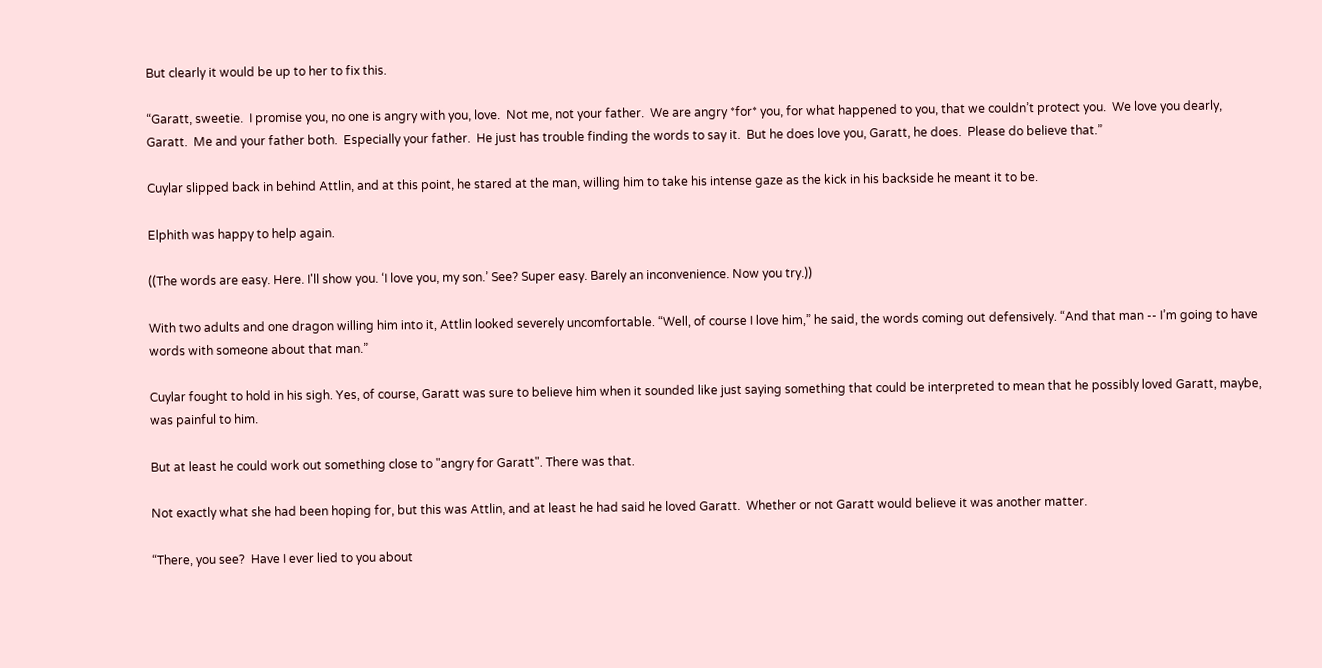But clearly it would be up to her to fix this.

“Garatt, sweetie.  I promise you, no one is angry with you, love.  Not me, not your father.  We are angry *for* you, for what happened to you, that we couldn’t protect you.  We love you dearly, Garatt.  Me and your father both.  Especially your father.  He just has trouble finding the words to say it.  But he does love you, Garatt, he does.  Please do believe that.”

Cuylar slipped back in behind Attlin, and at this point, he stared at the man, willing him to take his intense gaze as the kick in his backside he meant it to be.

Elphith was happy to help again.

((The words are easy. Here. I'll show you. ‘I love you, my son.’ See? Super easy. Barely an inconvenience. Now you try.))

With two adults and one dragon willing him into it, Attlin looked severely uncomfortable. “Well, of course I love him,” he said, the words coming out defensively. “And that man -- I’m going to have words with someone about that man.”

Cuylar fought to hold in his sigh. Yes, of course, Garatt was sure to believe him when it sounded like just saying something that could be interpreted to mean that he possibly loved Garatt, maybe, was painful to him.

But at least he could work out something close to "angry for Garatt". There was that.

Not exactly what she had been hoping for, but this was Attlin, and at least he had said he loved Garatt.  Whether or not Garatt would believe it was another matter.

“There, you see?  Have I ever lied to you about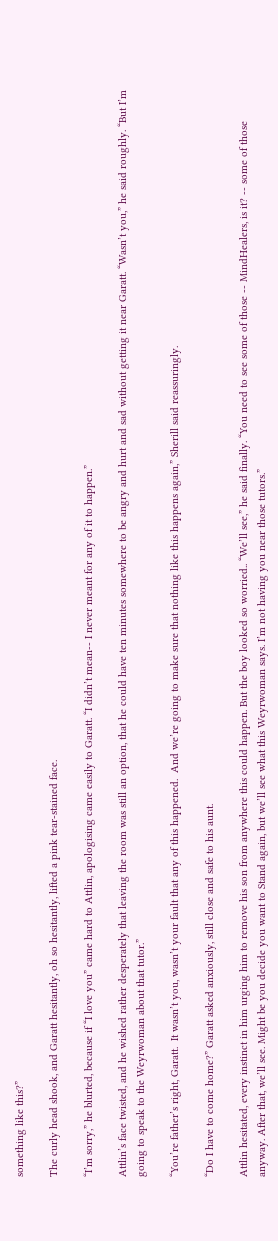something like this?”

The curly head shook, and Garatt hesitantly, oh so hesitantly, lifted a pink tear-stained face.

“I’m sorry,” he blurted, because if “I love you” came hard to Attlin, apologising came easily to Garatt. “I didn’t mean-- I never meant for any of it to happen.”

Attlin’s face twisted, and he wished rather desperately that leaving the room was still an option, that he could have ten minutes somewhere to be angry and hurt and sad without getting it near Garatt. “Wasn’t you,” he said roughly. “But I’m going to speak to the Weyrwoman about that tutor.”

“You’re father’s right, Garatt.  It wasn’t you, wasn’t your fault that any of this happened.  And we’re going to make sure that nothing like this happens again,” Sherill said reassuringly.

“Do I have to come home?” Garatt asked anxiously, still close and safe to his aunt.

Attlin hesitated, every instinct in him urging him to remove his son from anywhere this could happen. But the boy looked so worried.. “We’ll see,” he said finally. “You need to see some of those -- MindHealers, is it? -- some of those anyway. After that, we’ll see. Might be you decide you want to Stand again, but we’ll see what this Weyrwoman says. I’m not having you near those tutors.”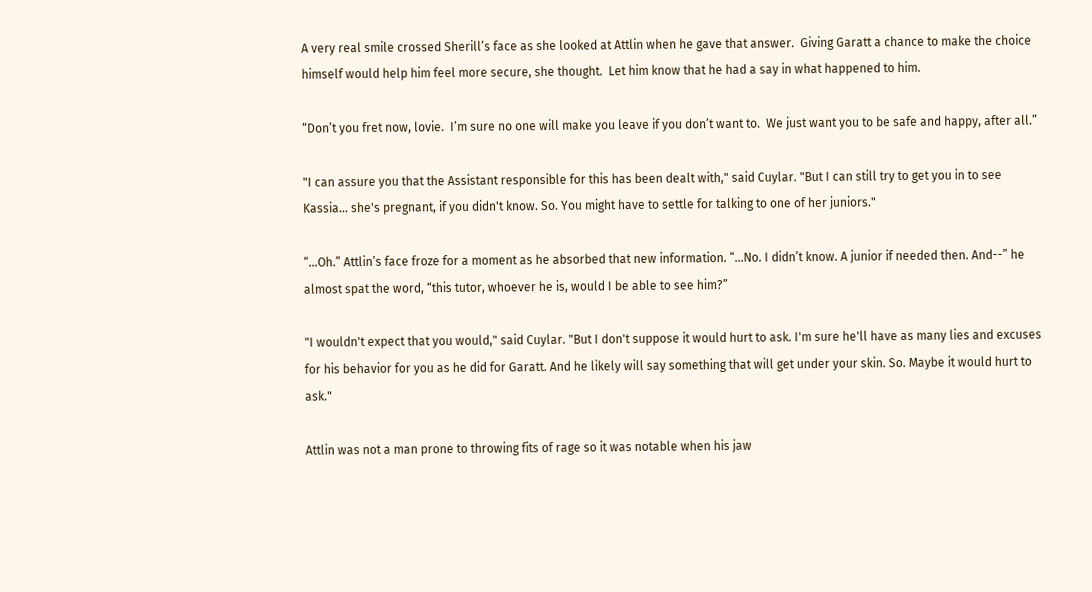A very real smile crossed Sherill’s face as she looked at Attlin when he gave that answer.  Giving Garatt a chance to make the choice himself would help him feel more secure, she thought.  Let him know that he had a say in what happened to him.

“Don’t you fret now, lovie.  I’m sure no one will make you leave if you don’t want to.  We just want you to be safe and happy, after all.”

"I can assure you that the Assistant responsible for this has been dealt with," said Cuylar. "But I can still try to get you in to see Kassia… she's pregnant, if you didn't know. So. You might have to settle for talking to one of her juniors."

“...Oh.” Attlin’s face froze for a moment as he absorbed that new information. “...No. I didn’t know. A junior if needed then. And--” he almost spat the word, “this tutor, whoever he is, would I be able to see him?”

"I wouldn't expect that you would," said Cuylar. "But I don't suppose it would hurt to ask. I'm sure he'll have as many lies and excuses for his behavior for you as he did for Garatt. And he likely will say something that will get under your skin. So. Maybe it would hurt to ask."

Attlin was not a man prone to throwing fits of rage so it was notable when his jaw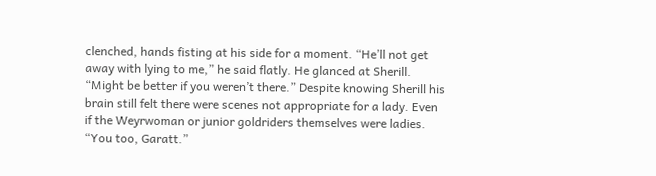clenched, hands fisting at his side for a moment. “He’ll not get away with lying to me,” he said flatly. He glanced at Sherill. “Might be better if you weren’t there.” Despite knowing Sherill his brain still felt there were scenes not appropriate for a lady. Even if the Weyrwoman or junior goldriders themselves were ladies. “You too, Garatt.”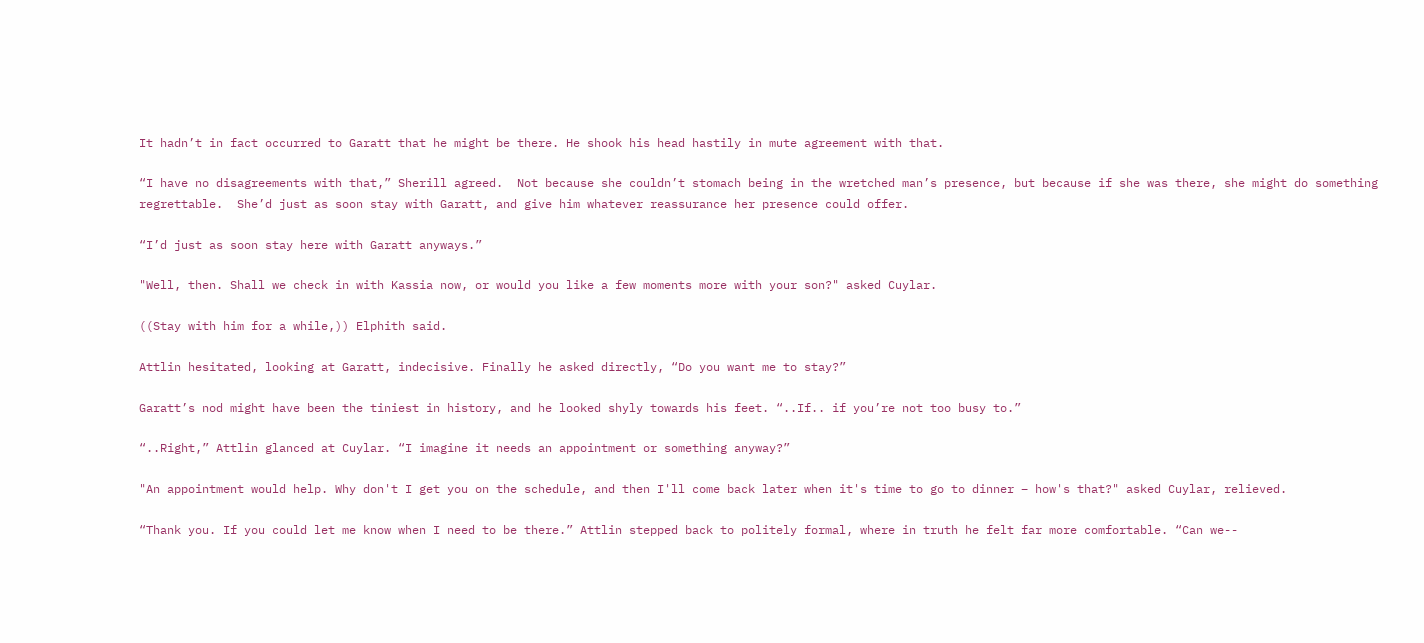It hadn’t in fact occurred to Garatt that he might be there. He shook his head hastily in mute agreement with that.

“I have no disagreements with that,” Sherill agreed.  Not because she couldn’t stomach being in the wretched man’s presence, but because if she was there, she might do something regrettable.  She’d just as soon stay with Garatt, and give him whatever reassurance her presence could offer.

“I’d just as soon stay here with Garatt anyways.”

"Well, then. Shall we check in with Kassia now, or would you like a few moments more with your son?" asked Cuylar.

((Stay with him for a while,)) Elphith said.

Attlin hesitated, looking at Garatt, indecisive. Finally he asked directly, “Do you want me to stay?”

Garatt’s nod might have been the tiniest in history, and he looked shyly towards his feet. “..If.. if you’re not too busy to.”

“..Right,” Attlin glanced at Cuylar. “I imagine it needs an appointment or something anyway?”

"An appointment would help. Why don't I get you on the schedule, and then I'll come back later when it's time to go to dinner – how's that?" asked Cuylar, relieved.

“Thank you. If you could let me know when I need to be there.” Attlin stepped back to politely formal, where in truth he felt far more comfortable. “Can we--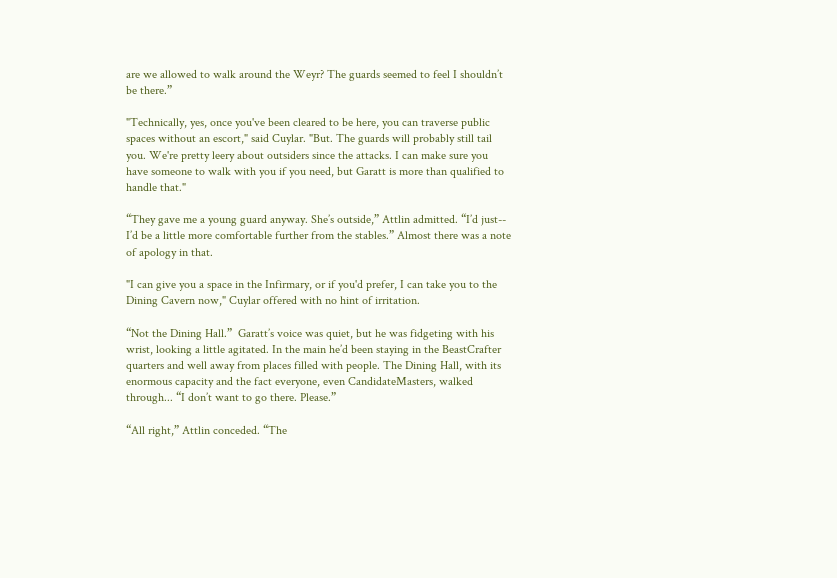are we allowed to walk around the Weyr? The guards seemed to feel I shouldn’t be there.”

"Technically, yes, once you've been cleared to be here, you can traverse public spaces without an escort," said Cuylar. "But. The guards will probably still tail you. We're pretty leery about outsiders since the attacks. I can make sure you have someone to walk with you if you need, but Garatt is more than qualified to handle that."

“They gave me a young guard anyway. She’s outside,” Attlin admitted. “I’d just-- I’d be a little more comfortable further from the stables.” Almost there was a note of apology in that.

"I can give you a space in the Infirmary, or if you'd prefer, I can take you to the Dining Cavern now," Cuylar offered with no hint of irritation.

“Not the Dining Hall.”  Garatt’s voice was quiet, but he was fidgeting with his wrist, looking a little agitated. In the main he’d been staying in the BeastCrafter quarters and well away from places filled with people. The Dining Hall, with its enormous capacity and the fact everyone, even CandidateMasters, walked through... “I don’t want to go there. Please.”

“All right,” Attlin conceded. “The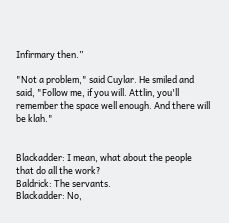Infirmary then.”

"Not a problem," said Cuylar. He smiled and said, "Follow me, if you will. Attlin, you'll remember the space well enough. And there will be klah."


Blackadder: I mean, what about the people that do all the work?
Baldrick: The servants.
Blackadder: No,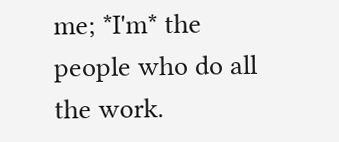me; *I'm* the people who do all the work.